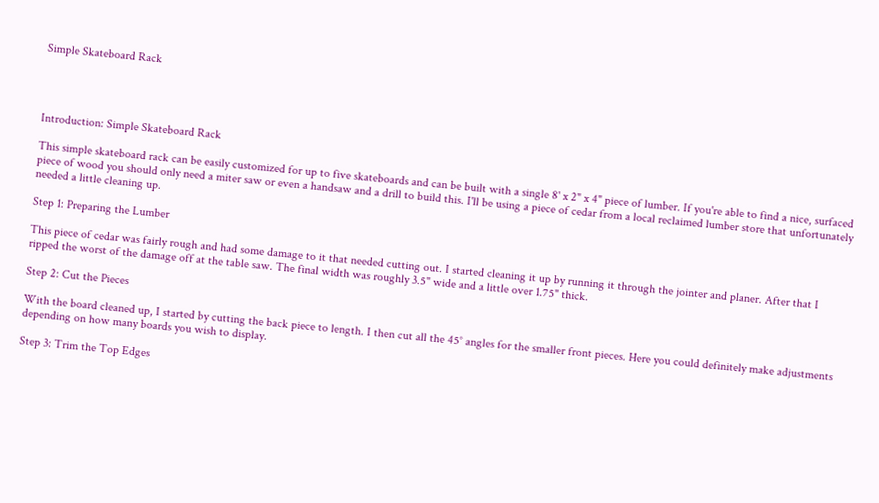Simple Skateboard Rack




Introduction: Simple Skateboard Rack

This simple skateboard rack can be easily customized for up to five skateboards and can be built with a single 8' x 2" x 4" piece of lumber. If you're able to find a nice, surfaced piece of wood you should only need a miter saw or even a handsaw and a drill to build this. I'll be using a piece of cedar from a local reclaimed lumber store that unfortunately needed a little cleaning up.

Step 1: Preparing the Lumber

This piece of cedar was fairly rough and had some damage to it that needed cutting out. I started cleaning it up by running it through the jointer and planer. After that I ripped the worst of the damage off at the table saw. The final width was roughly 3.5" wide and a little over 1.75" thick.

Step 2: Cut the Pieces

With the board cleaned up, I started by cutting the back piece to length. I then cut all the 45° angles for the smaller front pieces. Here you could definitely make adjustments depending on how many boards you wish to display.

Step 3: Trim the Top Edges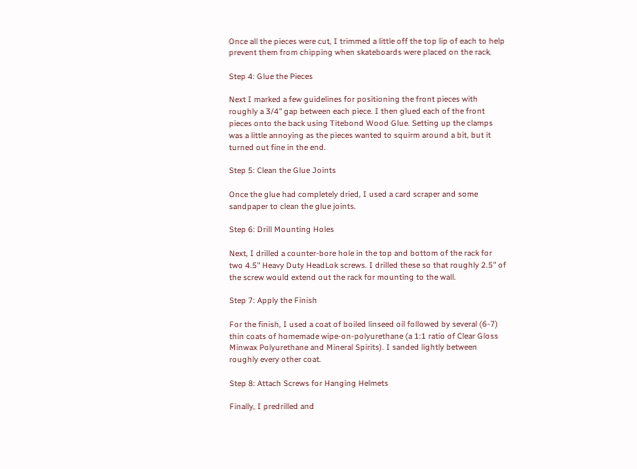Once all the pieces were cut, I trimmed a little off the top lip of each to help prevent them from chipping when skateboards were placed on the rack.

Step 4: Glue the Pieces

Next I marked a few guidelines for positioning the front pieces with roughly a 3/4" gap between each piece. I then glued each of the front pieces onto the back using Titebond Wood Glue. Setting up the clamps was a little annoying as the pieces wanted to squirm around a bit, but it turned out fine in the end.

Step 5: Clean the Glue Joints

Once the glue had completely dried, I used a card scraper and some sandpaper to clean the glue joints.

Step 6: Drill Mounting Holes

Next, I drilled a counter-bore hole in the top and bottom of the rack for two 4.5" Heavy Duty HeadLok screws. I drilled these so that roughly 2.5" of the screw would extend out the rack for mounting to the wall.

Step 7: Apply the Finish

For the finish, I used a coat of boiled linseed oil followed by several (6-7) thin coats of homemade wipe-on-polyurethane (a 1:1 ratio of Clear Gloss Minwax Polyurethane and Mineral Spirits). I sanded lightly between roughly every other coat.

Step 8: Attach Screws for Hanging Helmets

Finally, I predrilled and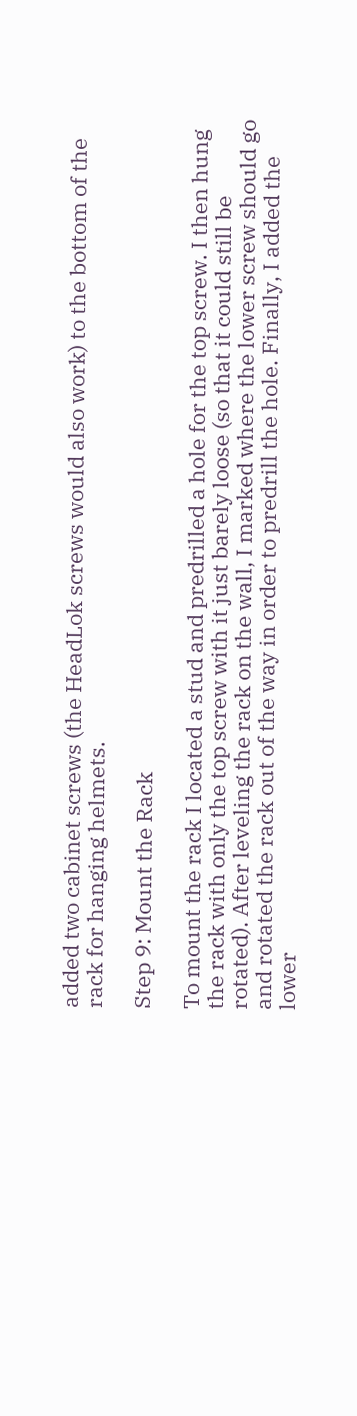added two cabinet screws (the HeadLok screws would also work) to the bottom of the rack for hanging helmets.

Step 9: Mount the Rack

To mount the rack I located a stud and predrilled a hole for the top screw. I then hung the rack with only the top screw with it just barely loose (so that it could still be rotated). After leveling the rack on the wall, I marked where the lower screw should go and rotated the rack out of the way in order to predrill the hole. Finally, I added the lower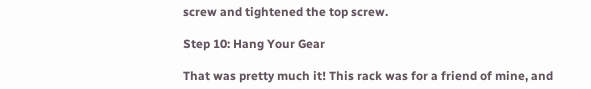screw and tightened the top screw.

Step 10: Hang Your Gear

That was pretty much it! This rack was for a friend of mine, and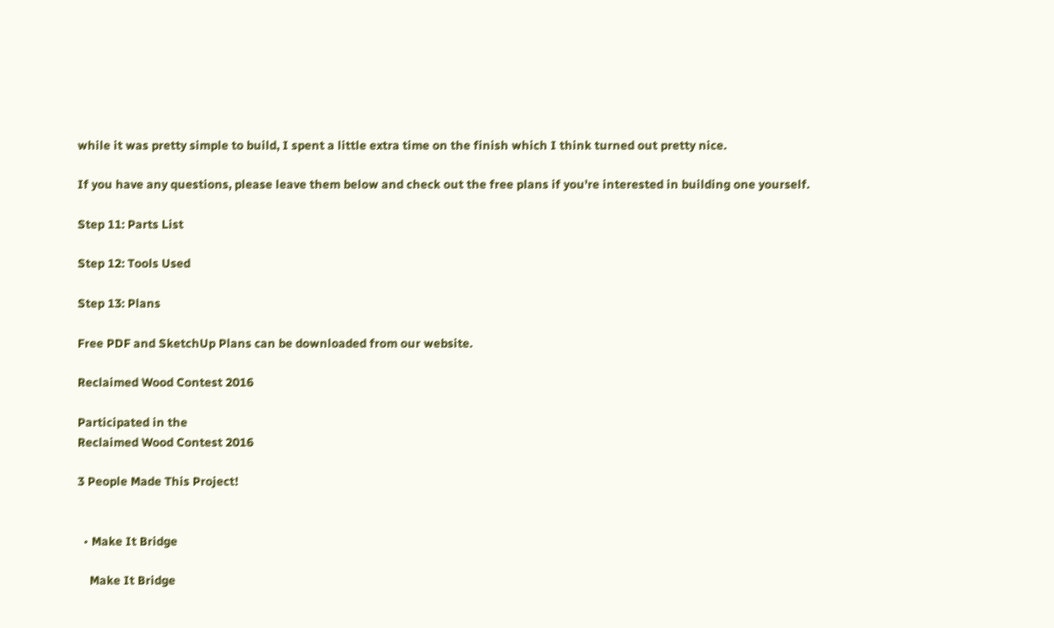while it was pretty simple to build, I spent a little extra time on the finish which I think turned out pretty nice.

If you have any questions, please leave them below and check out the free plans if you're interested in building one yourself.

Step 11: Parts List

Step 12: Tools Used

Step 13: Plans

Free PDF and SketchUp Plans can be downloaded from our website.

Reclaimed Wood Contest 2016

Participated in the
Reclaimed Wood Contest 2016

3 People Made This Project!


  • Make It Bridge

    Make It Bridge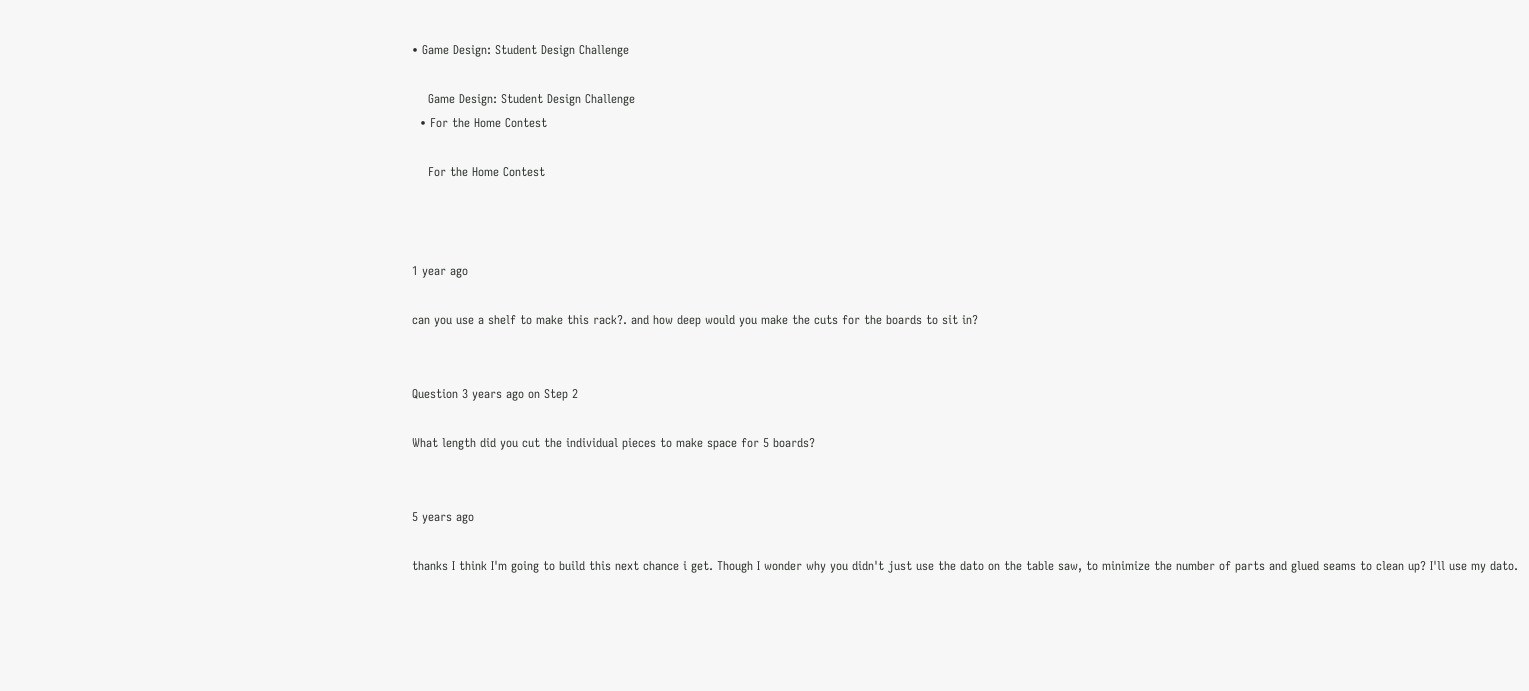• Game Design: Student Design Challenge

    Game Design: Student Design Challenge
  • For the Home Contest

    For the Home Contest



1 year ago

can you use a shelf to make this rack?. and how deep would you make the cuts for the boards to sit in?


Question 3 years ago on Step 2

What length did you cut the individual pieces to make space for 5 boards?


5 years ago

thanks I think I'm going to build this next chance i get. Though I wonder why you didn't just use the dato on the table saw, to minimize the number of parts and glued seams to clean up? I'll use my dato.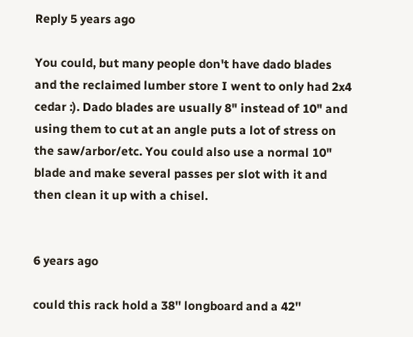Reply 5 years ago

You could, but many people don't have dado blades and the reclaimed lumber store I went to only had 2x4 cedar :). Dado blades are usually 8" instead of 10" and using them to cut at an angle puts a lot of stress on the saw/arbor/etc. You could also use a normal 10" blade and make several passes per slot with it and then clean it up with a chisel.


6 years ago

could this rack hold a 38'' longboard and a 42''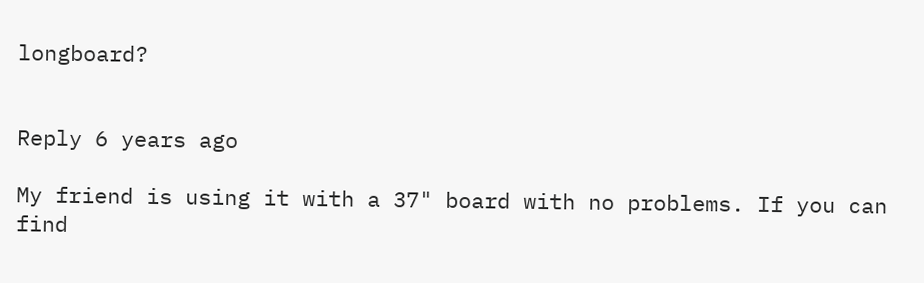longboard?


Reply 6 years ago

My friend is using it with a 37" board with no problems. If you can find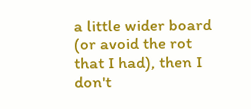a little wider board (or avoid the rot that I had), then I don't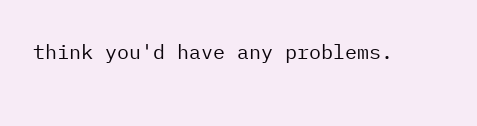think you'd have any problems.